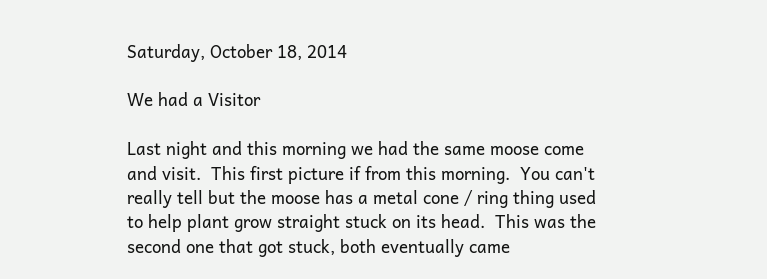Saturday, October 18, 2014

We had a Visitor

Last night and this morning we had the same moose come and visit.  This first picture if from this morning.  You can't really tell but the moose has a metal cone / ring thing used to help plant grow straight stuck on its head.  This was the second one that got stuck, both eventually came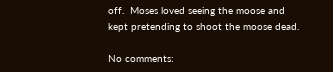off.  Moses loved seeing the moose and kept pretending to shoot the moose dead.

No comments: